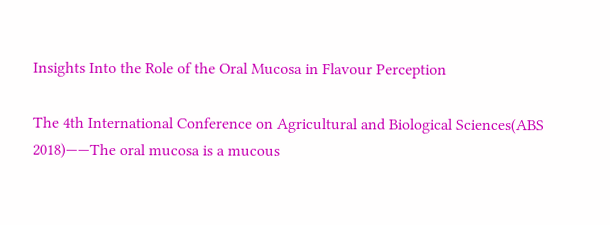Insights Into the Role of the Oral Mucosa in Flavour Perception

The 4th International Conference on Agricultural and Biological Sciences(ABS 2018)——The oral mucosa is a mucous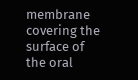membrane covering the surface of the oral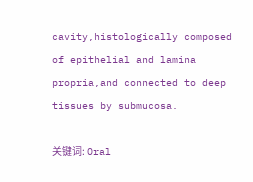cavity,histologically composed of epithelial and lamina propria,and connected to deep tissues by submucosa.

关键词: Oral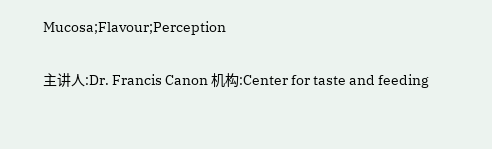Mucosa;Flavour;Perception

主讲人:Dr. Francis Canon 机构:Center for taste and feeding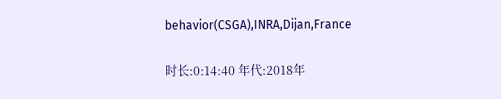behavior(CSGA),INRA,Dijan,France

时长:0:14:40 年代:2018年